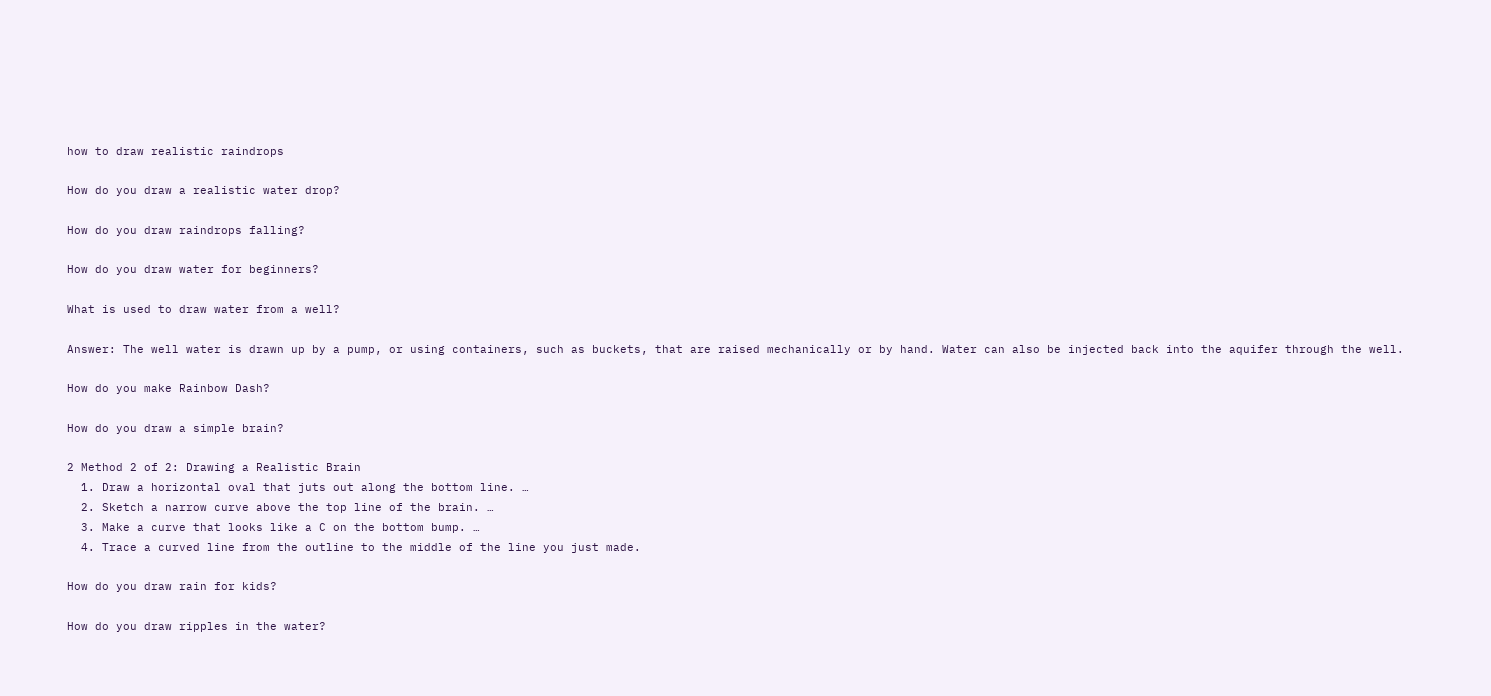how to draw realistic raindrops

How do you draw a realistic water drop?

How do you draw raindrops falling?

How do you draw water for beginners?

What is used to draw water from a well?

Answer: The well water is drawn up by a pump, or using containers, such as buckets, that are raised mechanically or by hand. Water can also be injected back into the aquifer through the well.

How do you make Rainbow Dash?

How do you draw a simple brain?

2 Method 2 of 2: Drawing a Realistic Brain
  1. Draw a horizontal oval that juts out along the bottom line. …
  2. Sketch a narrow curve above the top line of the brain. …
  3. Make a curve that looks like a C on the bottom bump. …
  4. Trace a curved line from the outline to the middle of the line you just made.

How do you draw rain for kids?

How do you draw ripples in the water?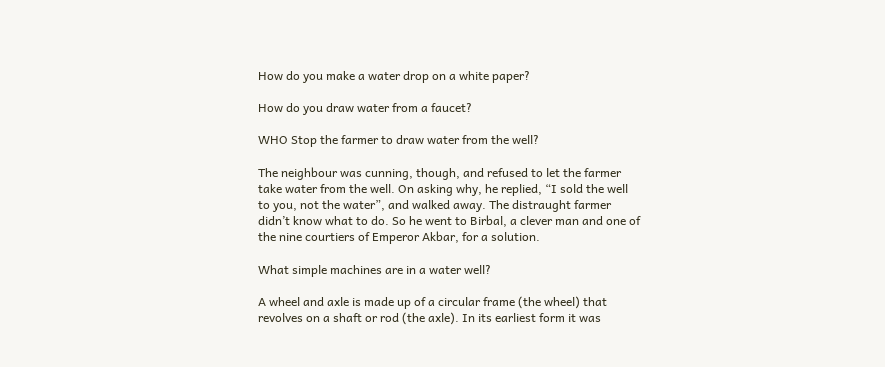How do you make a water drop on a white paper?

How do you draw water from a faucet?

WHO Stop the farmer to draw water from the well?

The neighbour was cunning, though, and refused to let the farmer take water from the well. On asking why, he replied, “I sold the well to you, not the water”, and walked away. The distraught farmer didn’t know what to do. So he went to Birbal, a clever man and one of the nine courtiers of Emperor Akbar, for a solution.

What simple machines are in a water well?

A wheel and axle is made up of a circular frame (the wheel) that revolves on a shaft or rod (the axle). In its earliest form it was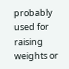probably used for raising weights or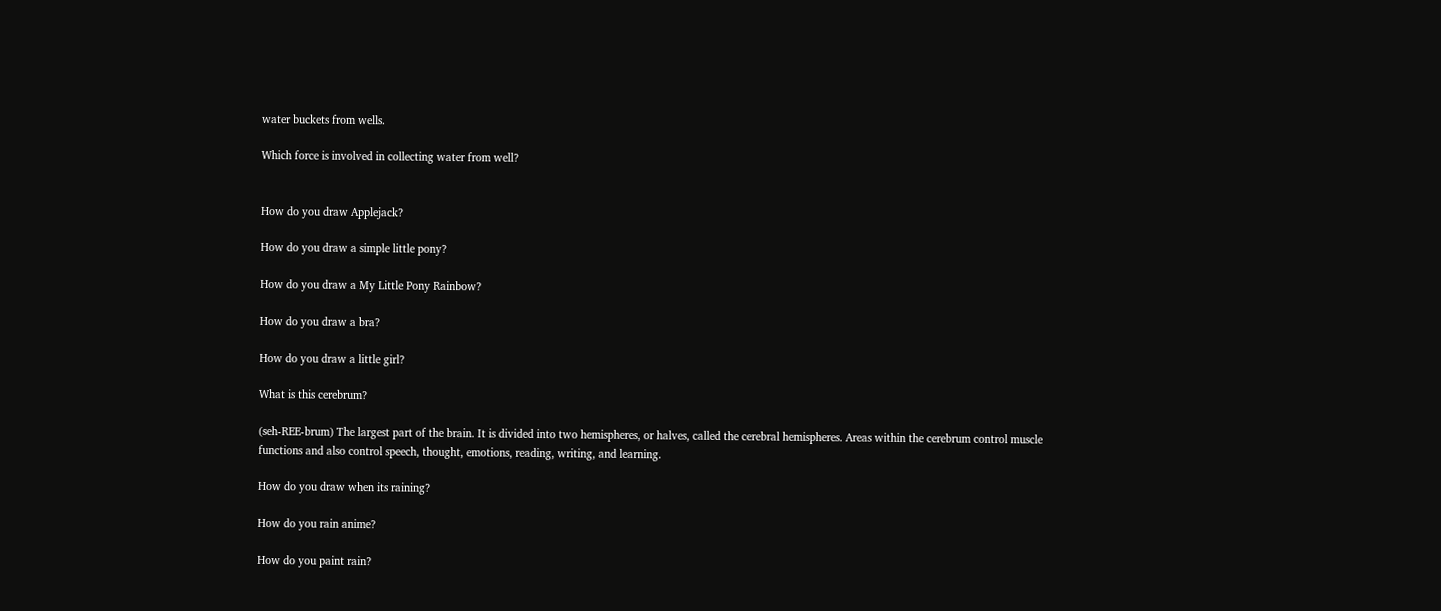water buckets from wells.

Which force is involved in collecting water from well?


How do you draw Applejack?

How do you draw a simple little pony?

How do you draw a My Little Pony Rainbow?

How do you draw a bra?

How do you draw a little girl?

What is this cerebrum?

(seh-REE-brum) The largest part of the brain. It is divided into two hemispheres, or halves, called the cerebral hemispheres. Areas within the cerebrum control muscle functions and also control speech, thought, emotions, reading, writing, and learning.

How do you draw when its raining?

How do you rain anime?

How do you paint rain?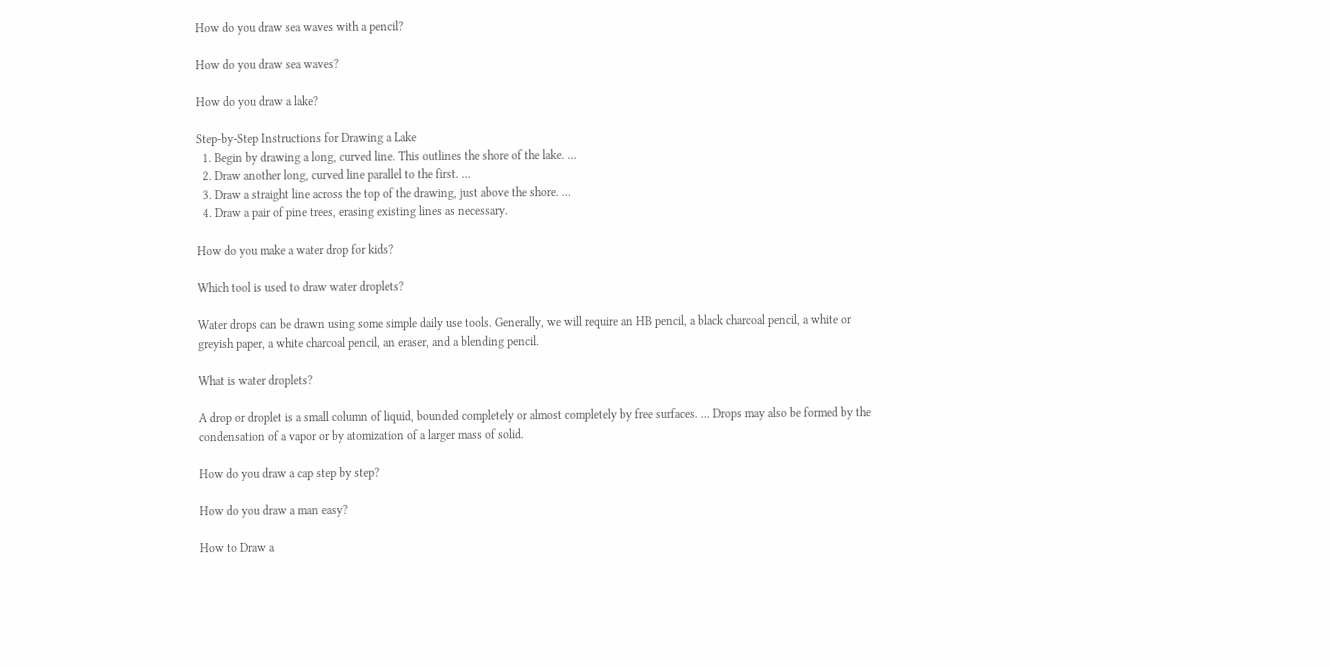How do you draw sea waves with a pencil?

How do you draw sea waves?

How do you draw a lake?

Step-by-Step Instructions for Drawing a Lake
  1. Begin by drawing a long, curved line. This outlines the shore of the lake. …
  2. Draw another long, curved line parallel to the first. …
  3. Draw a straight line across the top of the drawing, just above the shore. …
  4. Draw a pair of pine trees, erasing existing lines as necessary.

How do you make a water drop for kids?

Which tool is used to draw water droplets?

Water drops can be drawn using some simple daily use tools. Generally, we will require an HB pencil, a black charcoal pencil, a white or greyish paper, a white charcoal pencil, an eraser, and a blending pencil.

What is water droplets?

A drop or droplet is a small column of liquid, bounded completely or almost completely by free surfaces. … Drops may also be formed by the condensation of a vapor or by atomization of a larger mass of solid.

How do you draw a cap step by step?

How do you draw a man easy?

How to Draw a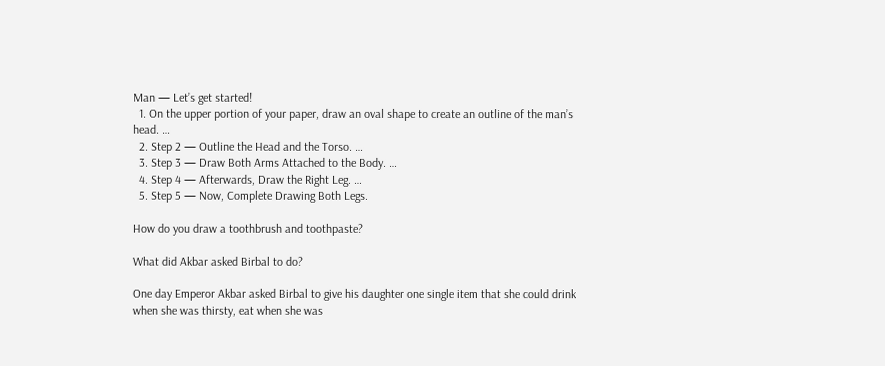Man — Let’s get started!
  1. On the upper portion of your paper, draw an oval shape to create an outline of the man’s head. …
  2. Step 2 — Outline the Head and the Torso. …
  3. Step 3 — Draw Both Arms Attached to the Body. …
  4. Step 4 — Afterwards, Draw the Right Leg. …
  5. Step 5 — Now, Complete Drawing Both Legs.

How do you draw a toothbrush and toothpaste?

What did Akbar asked Birbal to do?

One day Emperor Akbar asked Birbal to give his daughter one single item that she could drink when she was thirsty, eat when she was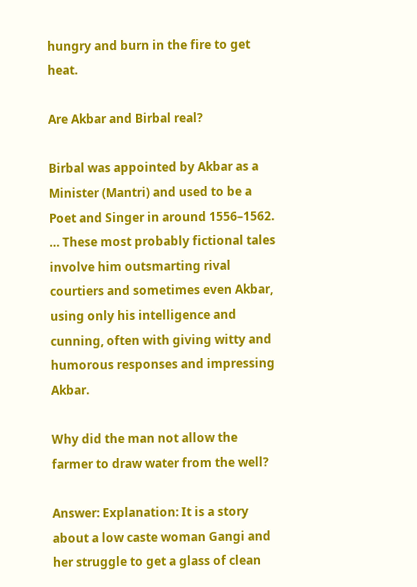hungry and burn in the fire to get heat.

Are Akbar and Birbal real?

Birbal was appointed by Akbar as a Minister (Mantri) and used to be a Poet and Singer in around 1556–1562. … These most probably fictional tales involve him outsmarting rival courtiers and sometimes even Akbar, using only his intelligence and cunning, often with giving witty and humorous responses and impressing Akbar.

Why did the man not allow the farmer to draw water from the well?

Answer: Explanation: It is a story about a low caste woman Gangi and her struggle to get a glass of clean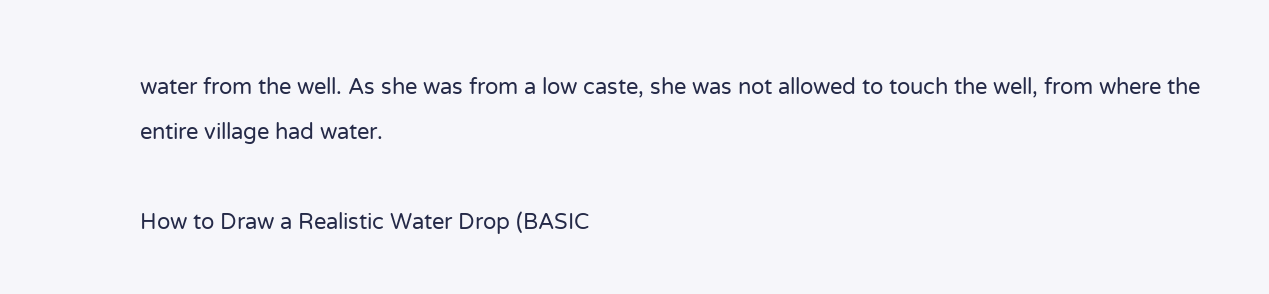water from the well. As she was from a low caste, she was not allowed to touch the well, from where the entire village had water.

How to Draw a Realistic Water Drop (BASIC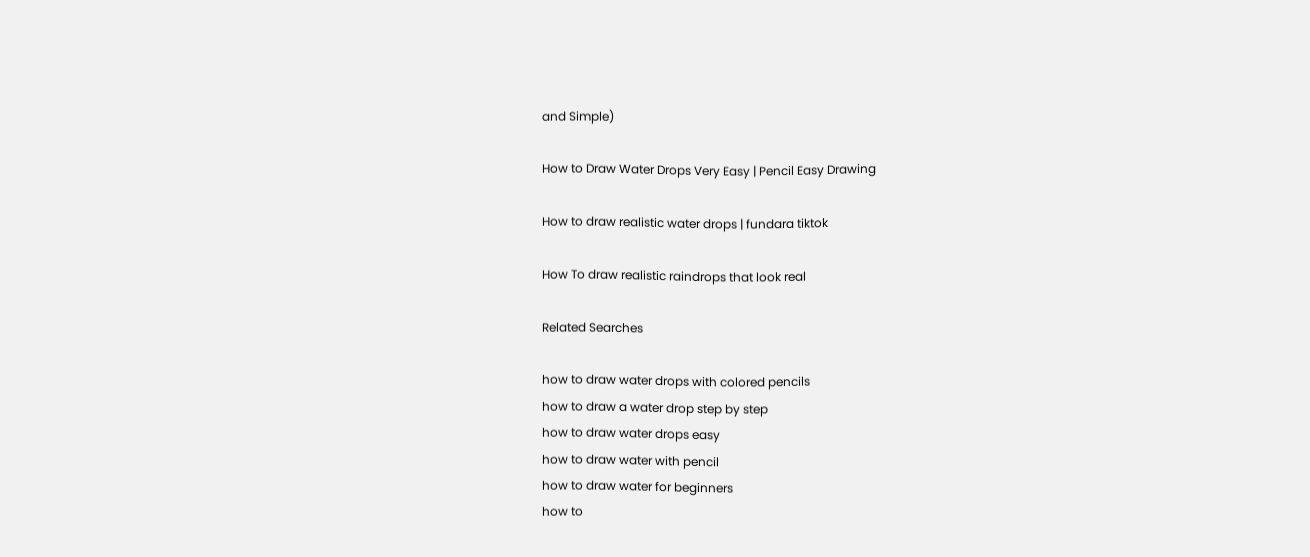and Simple)

How to Draw Water Drops Very Easy | Pencil Easy Drawing

How to draw realistic water drops | fundara tiktok

How To draw realistic raindrops that look real

Related Searches

how to draw water drops with colored pencils
how to draw a water drop step by step
how to draw water drops easy
how to draw water with pencil
how to draw water for beginners
how to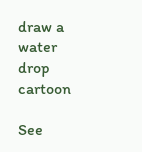draw a water drop cartoon

See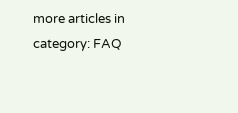more articles in category: FAQ